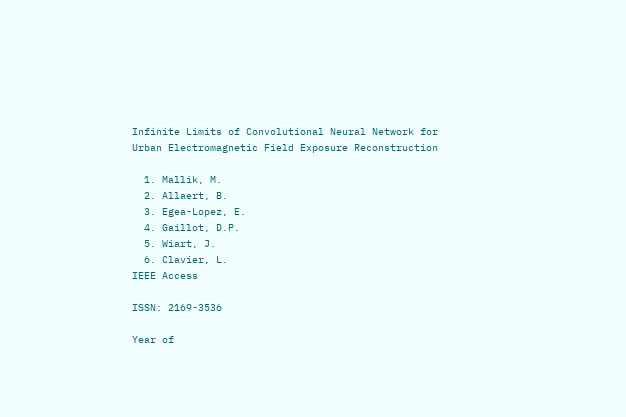Infinite Limits of Convolutional Neural Network for Urban Electromagnetic Field Exposure Reconstruction

  1. Mallik, M.
  2. Allaert, B.
  3. Egea-Lopez, E.
  4. Gaillot, D.P.
  5. Wiart, J.
  6. Clavier, L.
IEEE Access

ISSN: 2169-3536

Year of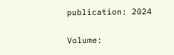publication: 2024

Volume: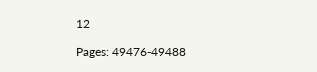12

Pages: 49476-49488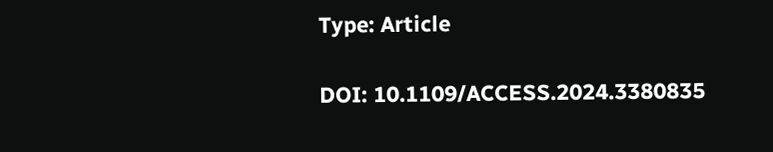Type: Article

DOI: 10.1109/ACCESS.2024.3380835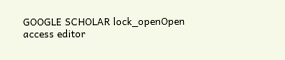GOOGLE SCHOLAR lock_openOpen access editor